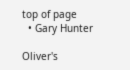top of page
  • Gary Hunter

Oliver's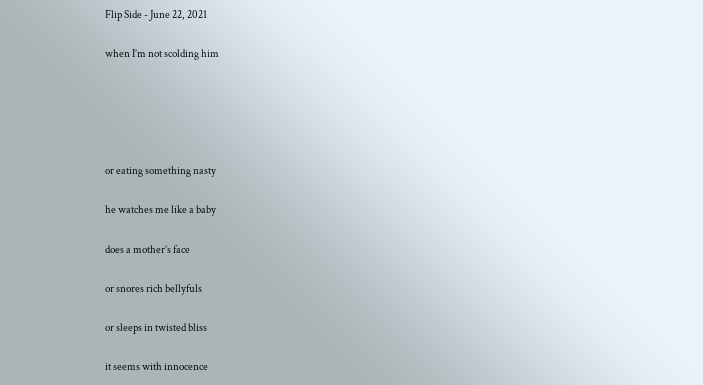Flip Side - June 22, 2021

when I’m not scolding him





or eating something nasty

he watches me like a baby

does a mother’s face

or snores rich bellyfuls

or sleeps in twisted bliss

it seems with innocence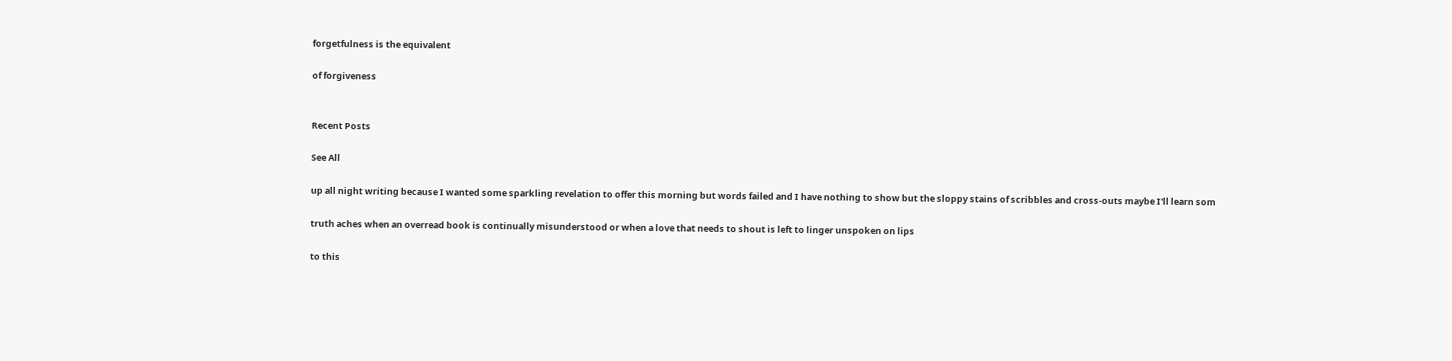forgetfulness is the equivalent

of forgiveness


Recent Posts

See All

up all night writing because I wanted some sparkling revelation to offer this morning but words failed and I have nothing to show but the sloppy stains of scribbles and cross-outs maybe I'll learn som

truth aches when an overread book is continually misunderstood or when a love that needs to shout is left to linger unspoken on lips

to this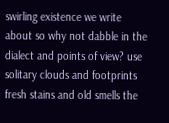swirling existence we write about so why not dabble in the dialect and points of view? use solitary clouds and footprints fresh stains and old smells the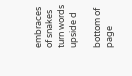embraces of snakes turn words upside d

bottom of page